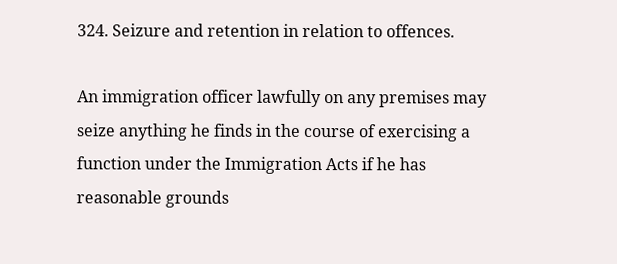324. Seizure and retention in relation to offences.

An immigration officer lawfully on any premises may seize anything he finds in the course of exercising a function under the Immigration Acts if he has reasonable grounds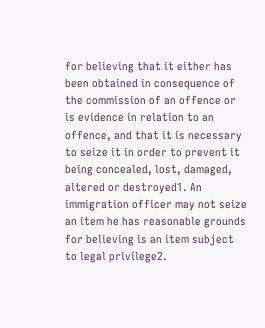for believing that it either has been obtained in consequence of the commission of an offence or is evidence in relation to an offence, and that it is necessary to seize it in order to prevent it being concealed, lost, damaged, altered or destroyed1. An immigration officer may not seize an item he has reasonable grounds for believing is an item subject to legal privilege2.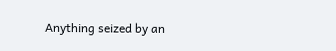Anything seized by an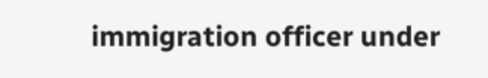immigration officer under